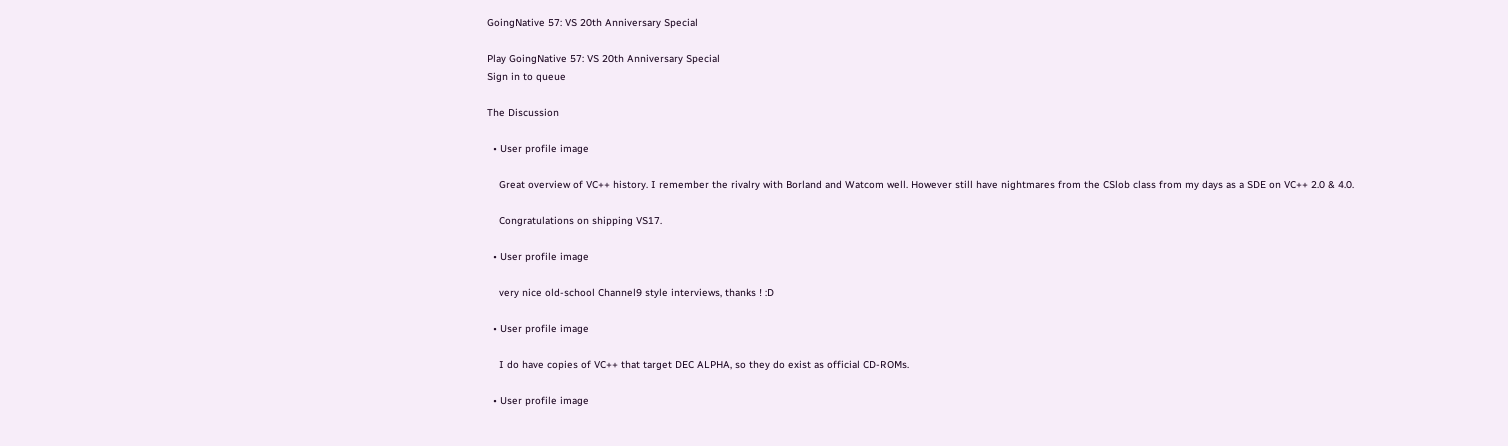GoingNative 57: VS 20th Anniversary Special

Play GoingNative 57: VS 20th Anniversary Special
Sign in to queue

The Discussion

  • User profile image

    Great overview of VC++ history. I remember the rivalry with Borland and Watcom well. However still have nightmares from the CSlob class from my days as a SDE on VC++ 2.0 & 4.0.

    Congratulations on shipping VS17.

  • User profile image

    very nice old-school Channel9 style interviews, thanks ! :D

  • User profile image

    I do have copies of VC++ that target DEC ALPHA, so they do exist as official CD-ROMs.

  • User profile image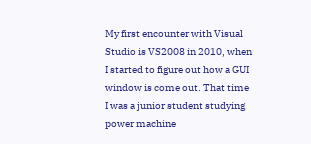My first encounter with Visual Studio is VS2008 in 2010, when I started to figure out how a GUI window is come out. That time I was a junior student studying power machine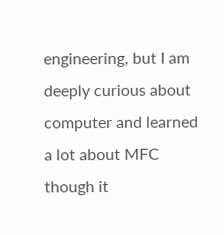engineering, but I am deeply curious about computer and learned a lot about MFC though it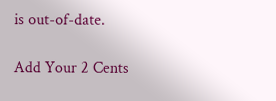is out-of-date.

Add Your 2 Cents